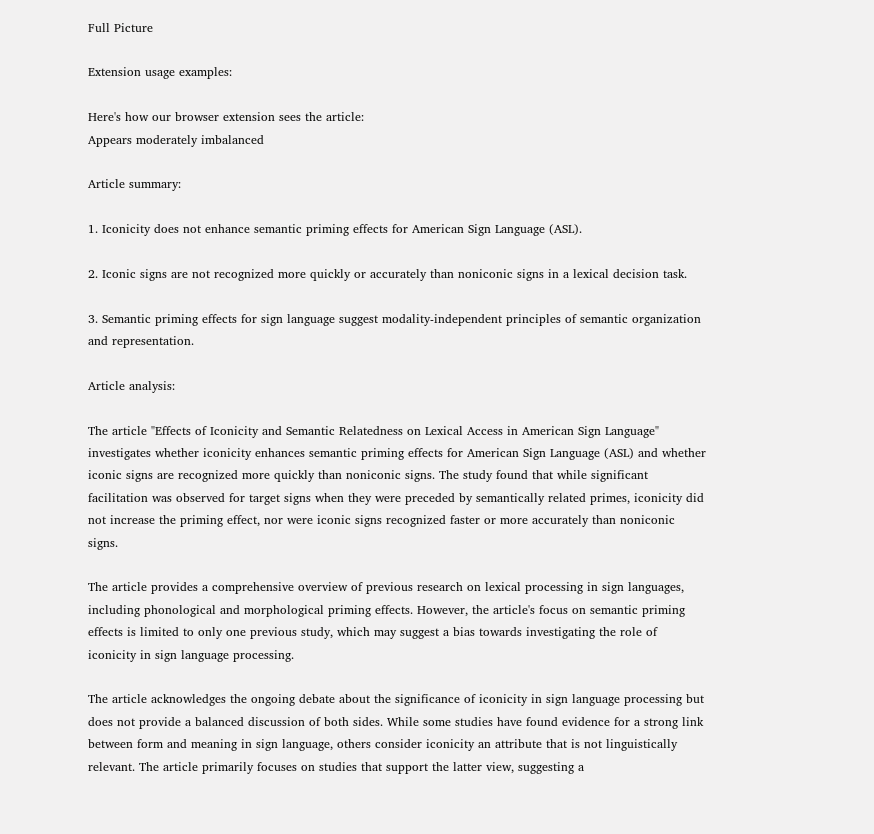Full Picture

Extension usage examples:

Here's how our browser extension sees the article:
Appears moderately imbalanced

Article summary:

1. Iconicity does not enhance semantic priming effects for American Sign Language (ASL).

2. Iconic signs are not recognized more quickly or accurately than noniconic signs in a lexical decision task.

3. Semantic priming effects for sign language suggest modality-independent principles of semantic organization and representation.

Article analysis:

The article "Effects of Iconicity and Semantic Relatedness on Lexical Access in American Sign Language" investigates whether iconicity enhances semantic priming effects for American Sign Language (ASL) and whether iconic signs are recognized more quickly than noniconic signs. The study found that while significant facilitation was observed for target signs when they were preceded by semantically related primes, iconicity did not increase the priming effect, nor were iconic signs recognized faster or more accurately than noniconic signs.

The article provides a comprehensive overview of previous research on lexical processing in sign languages, including phonological and morphological priming effects. However, the article's focus on semantic priming effects is limited to only one previous study, which may suggest a bias towards investigating the role of iconicity in sign language processing.

The article acknowledges the ongoing debate about the significance of iconicity in sign language processing but does not provide a balanced discussion of both sides. While some studies have found evidence for a strong link between form and meaning in sign language, others consider iconicity an attribute that is not linguistically relevant. The article primarily focuses on studies that support the latter view, suggesting a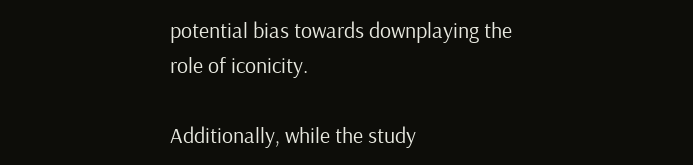potential bias towards downplaying the role of iconicity.

Additionally, while the study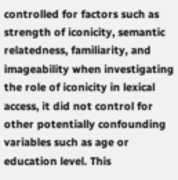controlled for factors such as strength of iconicity, semantic relatedness, familiarity, and imageability when investigating the role of iconicity in lexical access, it did not control for other potentially confounding variables such as age or education level. This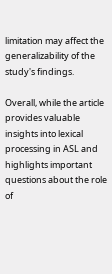limitation may affect the generalizability of the study's findings.

Overall, while the article provides valuable insights into lexical processing in ASL and highlights important questions about the role of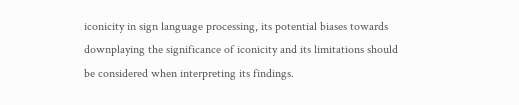iconicity in sign language processing, its potential biases towards downplaying the significance of iconicity and its limitations should be considered when interpreting its findings.